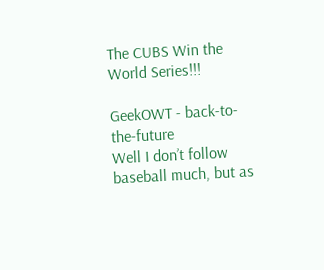The CUBS Win the World Series!!!

GeekOWT - back-to-the-future
Well I don’t follow baseball much, but as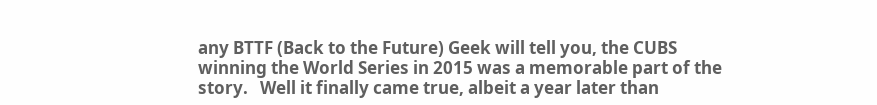any BTTF (Back to the Future) Geek will tell you, the CUBS winning the World Series in 2015 was a memorable part of the story.   Well it finally came true, albeit a year later than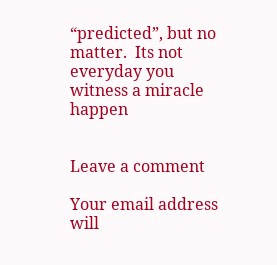“predicted”, but no matter.  Its not everyday you witness a miracle happen


Leave a comment

Your email address will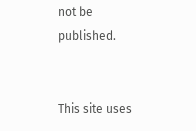not be published.


This site uses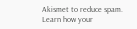Akismet to reduce spam. Learn how your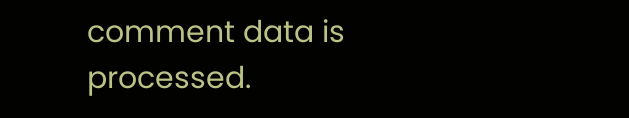comment data is processed.